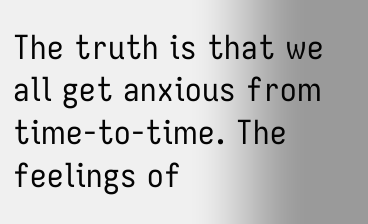The truth is that we all get anxious from time-to-time. The feelings of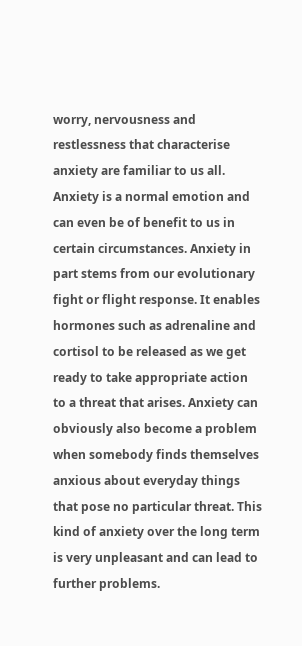worry, nervousness and restlessness that characterise anxiety are familiar to us all. Anxiety is a normal emotion and can even be of benefit to us in certain circumstances. Anxiety in part stems from our evolutionary fight or flight response. It enables hormones such as adrenaline and cortisol to be released as we get ready to take appropriate action to a threat that arises. Anxiety can obviously also become a problem when somebody finds themselves anxious about everyday things that pose no particular threat. This kind of anxiety over the long term is very unpleasant and can lead to further problems.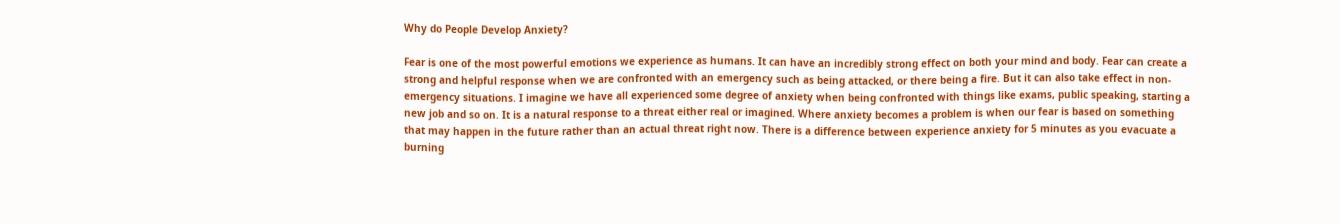Why do People Develop Anxiety?

Fear is one of the most powerful emotions we experience as humans. It can have an incredibly strong effect on both your mind and body. Fear can create a strong and helpful response when we are confronted with an emergency such as being attacked, or there being a fire. But it can also take effect in non-emergency situations. I imagine we have all experienced some degree of anxiety when being confronted with things like exams, public speaking, starting a new job and so on. It is a natural response to a threat either real or imagined. Where anxiety becomes a problem is when our fear is based on something that may happen in the future rather than an actual threat right now. There is a difference between experience anxiety for 5 minutes as you evacuate a burning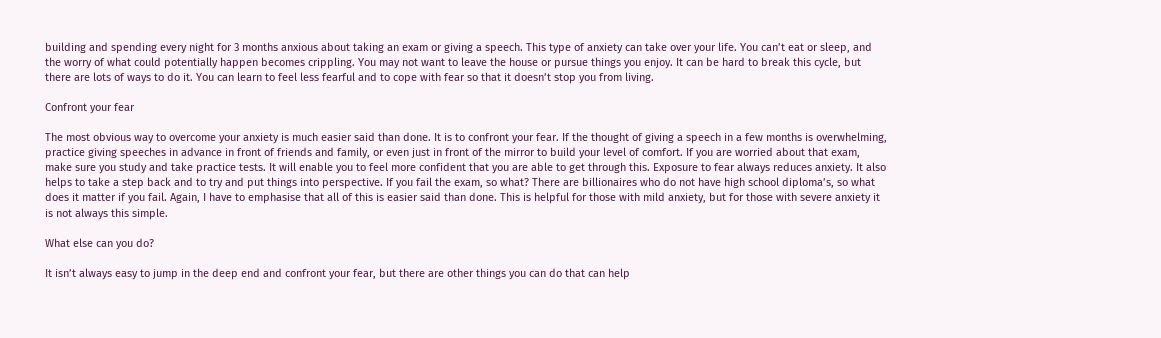building and spending every night for 3 months anxious about taking an exam or giving a speech. This type of anxiety can take over your life. You can’t eat or sleep, and the worry of what could potentially happen becomes crippling. You may not want to leave the house or pursue things you enjoy. It can be hard to break this cycle, but there are lots of ways to do it. You can learn to feel less fearful and to cope with fear so that it doesn’t stop you from living.

Confront your fear

The most obvious way to overcome your anxiety is much easier said than done. It is to confront your fear. If the thought of giving a speech in a few months is overwhelming, practice giving speeches in advance in front of friends and family, or even just in front of the mirror to build your level of comfort. If you are worried about that exam, make sure you study and take practice tests. It will enable you to feel more confident that you are able to get through this. Exposure to fear always reduces anxiety. It also helps to take a step back and to try and put things into perspective. If you fail the exam, so what? There are billionaires who do not have high school diploma’s, so what does it matter if you fail. Again, I have to emphasise that all of this is easier said than done. This is helpful for those with mild anxiety, but for those with severe anxiety it is not always this simple.

What else can you do?

It isn’t always easy to jump in the deep end and confront your fear, but there are other things you can do that can help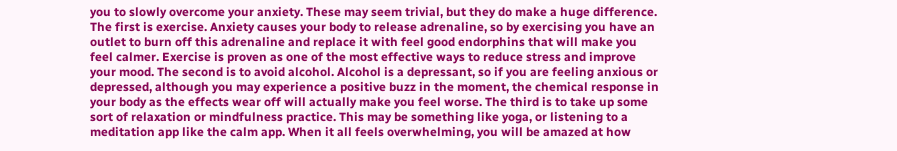you to slowly overcome your anxiety. These may seem trivial, but they do make a huge difference. The first is exercise. Anxiety causes your body to release adrenaline, so by exercising you have an outlet to burn off this adrenaline and replace it with feel good endorphins that will make you feel calmer. Exercise is proven as one of the most effective ways to reduce stress and improve your mood. The second is to avoid alcohol. Alcohol is a depressant, so if you are feeling anxious or depressed, although you may experience a positive buzz in the moment, the chemical response in your body as the effects wear off will actually make you feel worse. The third is to take up some sort of relaxation or mindfulness practice. This may be something like yoga, or listening to a meditation app like the calm app. When it all feels overwhelming, you will be amazed at how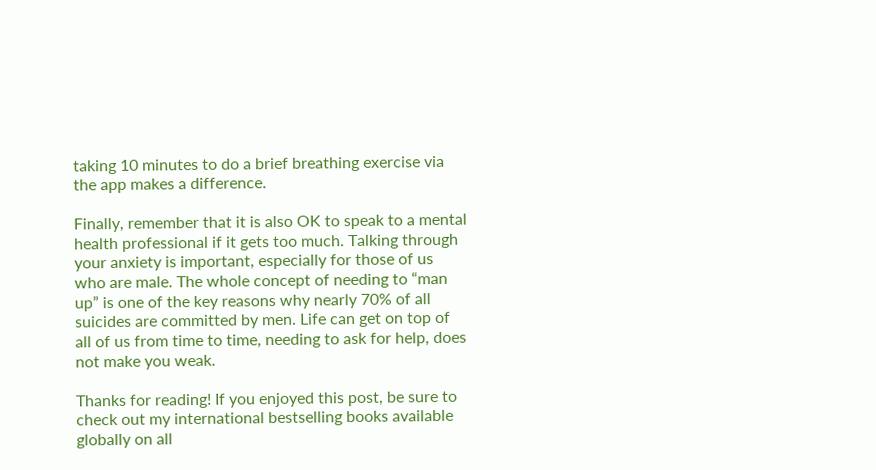taking 10 minutes to do a brief breathing exercise via the app makes a difference.

Finally, remember that it is also OK to speak to a mental health professional if it gets too much. Talking through your anxiety is important, especially for those of us who are male. The whole concept of needing to “man up” is one of the key reasons why nearly 70% of all suicides are committed by men. Life can get on top of all of us from time to time, needing to ask for help, does not make you weak.

Thanks for reading! If you enjoyed this post, be sure to check out my international bestselling books available globally on all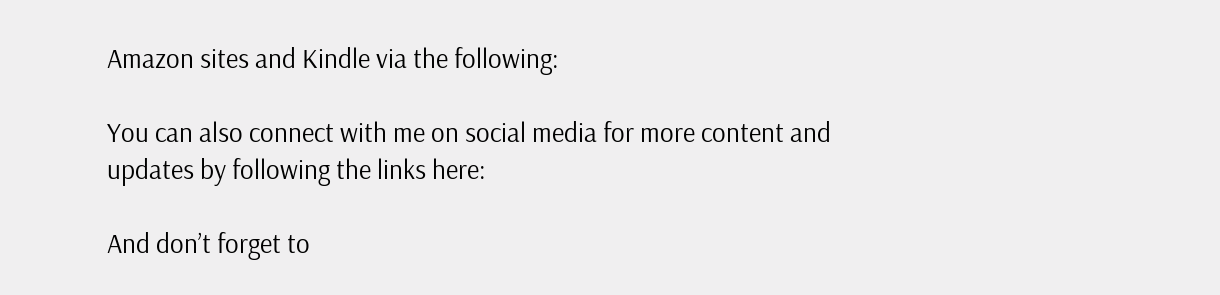Amazon sites and Kindle via the following:

You can also connect with me on social media for more content and updates by following the links here:

And don’t forget to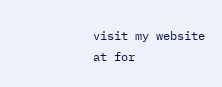visit my website at for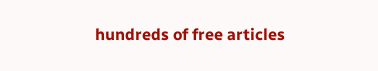hundreds of free articles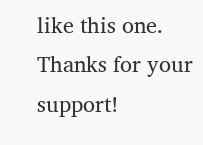like this one. Thanks for your support!